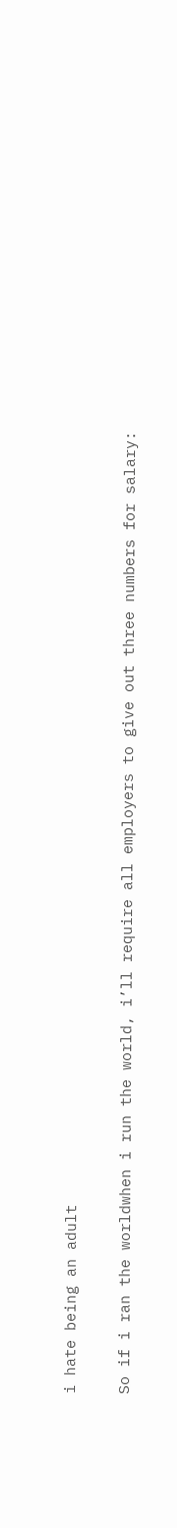i hate being an adult

So if i ran the worldwhen i run the world, i’ll require all employers to give out three numbers for salary: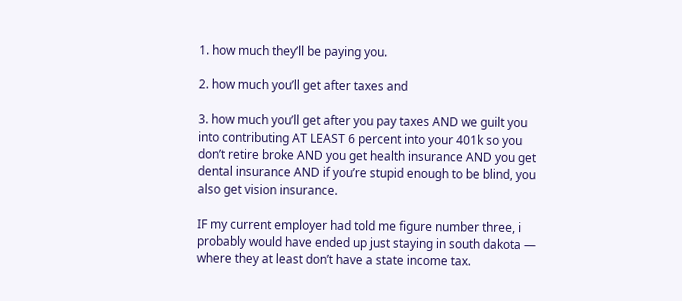1. how much they’ll be paying you.

2. how much you’ll get after taxes and

3. how much you’ll get after you pay taxes AND we guilt you into contributing AT LEAST 6 percent into your 401k so you don’t retire broke AND you get health insurance AND you get dental insurance AND if you’re stupid enough to be blind, you also get vision insurance.

IF my current employer had told me figure number three, i probably would have ended up just staying in south dakota — where they at least don’t have a state income tax.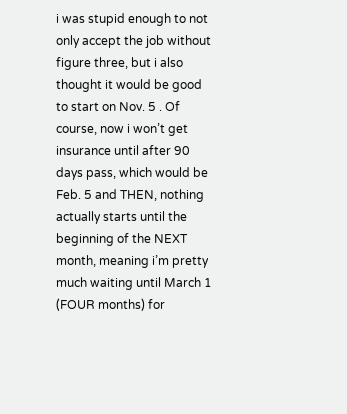i was stupid enough to not only accept the job without figure three, but i also thought it would be good to start on Nov. 5 . Of course, now i won’t get insurance until after 90 days pass, which would be Feb. 5 and THEN, nothing actually starts until the beginning of the NEXT month, meaning i’m pretty much waiting until March 1 (FOUR months) for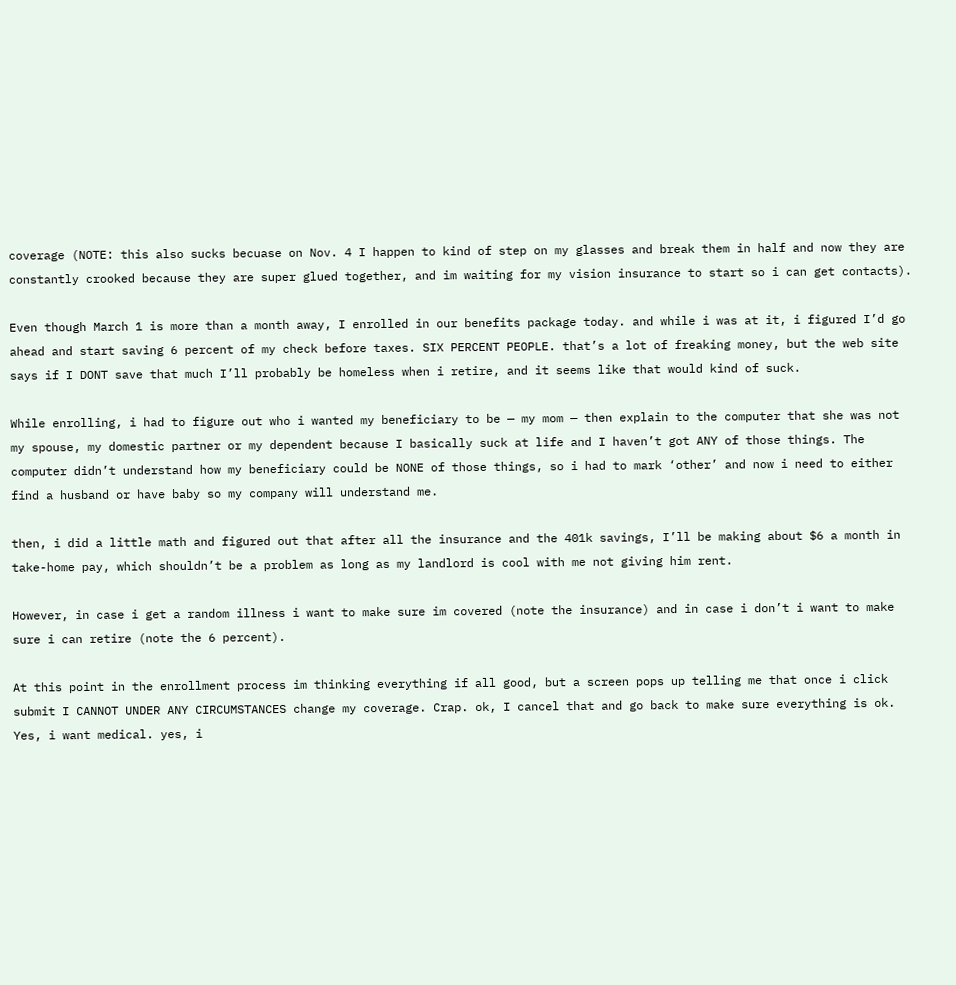coverage (NOTE: this also sucks becuase on Nov. 4 I happen to kind of step on my glasses and break them in half and now they are constantly crooked because they are super glued together, and im waiting for my vision insurance to start so i can get contacts).

Even though March 1 is more than a month away, I enrolled in our benefits package today. and while i was at it, i figured I’d go ahead and start saving 6 percent of my check before taxes. SIX PERCENT PEOPLE. that’s a lot of freaking money, but the web site says if I DONT save that much I’ll probably be homeless when i retire, and it seems like that would kind of suck.

While enrolling, i had to figure out who i wanted my beneficiary to be — my mom — then explain to the computer that she was not my spouse, my domestic partner or my dependent because I basically suck at life and I haven’t got ANY of those things. The computer didn’t understand how my beneficiary could be NONE of those things, so i had to mark ‘other’ and now i need to either find a husband or have baby so my company will understand me.

then, i did a little math and figured out that after all the insurance and the 401k savings, I’ll be making about $6 a month in take-home pay, which shouldn’t be a problem as long as my landlord is cool with me not giving him rent.

However, in case i get a random illness i want to make sure im covered (note the insurance) and in case i don’t i want to make sure i can retire (note the 6 percent).

At this point in the enrollment process im thinking everything if all good, but a screen pops up telling me that once i click submit I CANNOT UNDER ANY CIRCUMSTANCES change my coverage. Crap. ok, I cancel that and go back to make sure everything is ok. Yes, i want medical. yes, i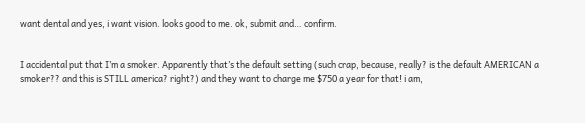want dental and yes, i want vision. looks good to me. ok, submit and… confirm.


I accidental put that I’m a smoker. Apparently that’s the default setting (such crap, because, really? is the default AMERICAN a smoker?? and this is STILL america? right?) and they want to charge me $750 a year for that! i am,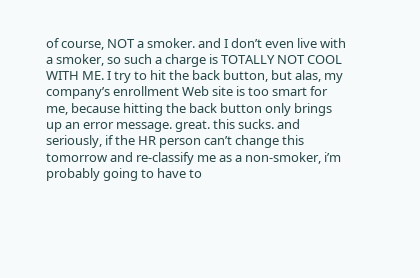of course, NOT a smoker. and I don’t even live with a smoker, so such a charge is TOTALLY NOT COOL WITH ME. I try to hit the back button, but alas, my company’s enrollment Web site is too smart for me, because hitting the back button only brings up an error message. great. this sucks. and seriously, if the HR person can’t change this tomorrow and re-classify me as a non-smoker, i’m probably going to have to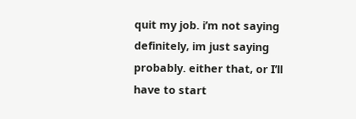quit my job. i’m not saying definitely, im just saying probably. either that, or I’ll have to start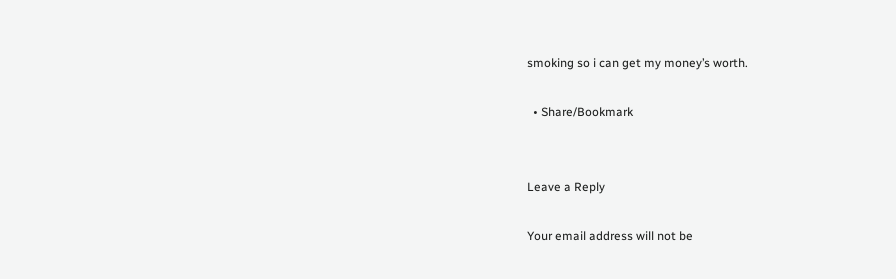smoking so i can get my money’s worth.

  • Share/Bookmark


Leave a Reply

Your email address will not be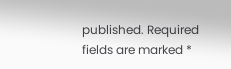published. Required fields are marked *